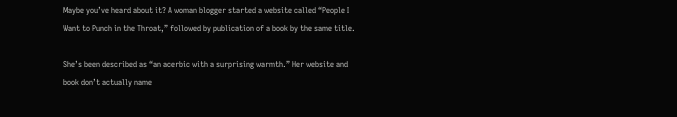Maybe you’ve heard about it? A woman blogger started a website called “People I Want to Punch in the Throat,” followed by publication of a book by the same title.

She’s been described as “an acerbic with a surprising warmth.” Her website and book don’t actually name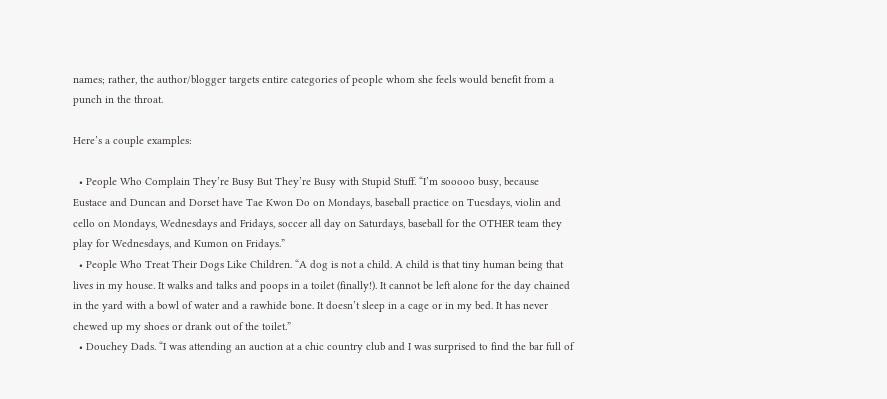names; rather, the author/blogger targets entire categories of people whom she feels would benefit from a punch in the throat.

Here’s a couple examples:

  • People Who Complain They’re Busy But They’re Busy with Stupid Stuff. “I’m sooooo busy, because Eustace and Duncan and Dorset have Tae Kwon Do on Mondays, baseball practice on Tuesdays, violin and cello on Mondays, Wednesdays and Fridays, soccer all day on Saturdays, baseball for the OTHER team they play for Wednesdays, and Kumon on Fridays.”
  • People Who Treat Their Dogs Like Children. “A dog is not a child. A child is that tiny human being that lives in my house. It walks and talks and poops in a toilet (finally!). It cannot be left alone for the day chained in the yard with a bowl of water and a rawhide bone. It doesn’t sleep in a cage or in my bed. It has never chewed up my shoes or drank out of the toilet.”
  • Douchey Dads. “I was attending an auction at a chic country club and I was surprised to find the bar full of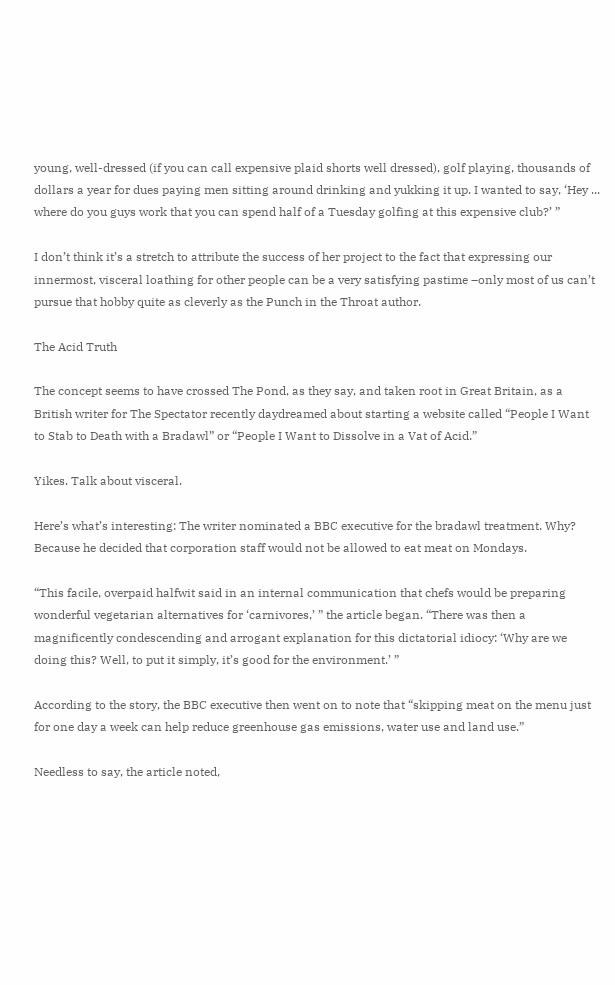young, well-dressed (if you can call expensive plaid shorts well dressed), golf playing, thousands of dollars a year for dues paying men sitting around drinking and yukking it up. I wanted to say, ‘Hey ... where do you guys work that you can spend half of a Tuesday golfing at this expensive club?’ ”

I don’t think it’s a stretch to attribute the success of her project to the fact that expressing our innermost, visceral loathing for other people can be a very satisfying pastime –only most of us can’t pursue that hobby quite as cleverly as the Punch in the Throat author.

The Acid Truth

The concept seems to have crossed The Pond, as they say, and taken root in Great Britain, as a British writer for The Spectator recently daydreamed about starting a website called “People I Want to Stab to Death with a Bradawl” or “People I Want to Dissolve in a Vat of Acid.”

Yikes. Talk about visceral.

Here’s what’s interesting: The writer nominated a BBC executive for the bradawl treatment. Why? Because he decided that corporation staff would not be allowed to eat meat on Mondays.

“This facile, overpaid halfwit said in an internal communication that chefs would be preparing wonderful vegetarian alternatives for ‘carnivores,’ ” the article began. “There was then a magnificently condescending and arrogant explanation for this dictatorial idiocy: ‘Why are we doing this? Well, to put it simply, it’s good for the environment.’ ”

According to the story, the BBC executive then went on to note that “skipping meat on the menu just for one day a week can help reduce greenhouse gas emissions, water use and land use.”

Needless to say, the article noted,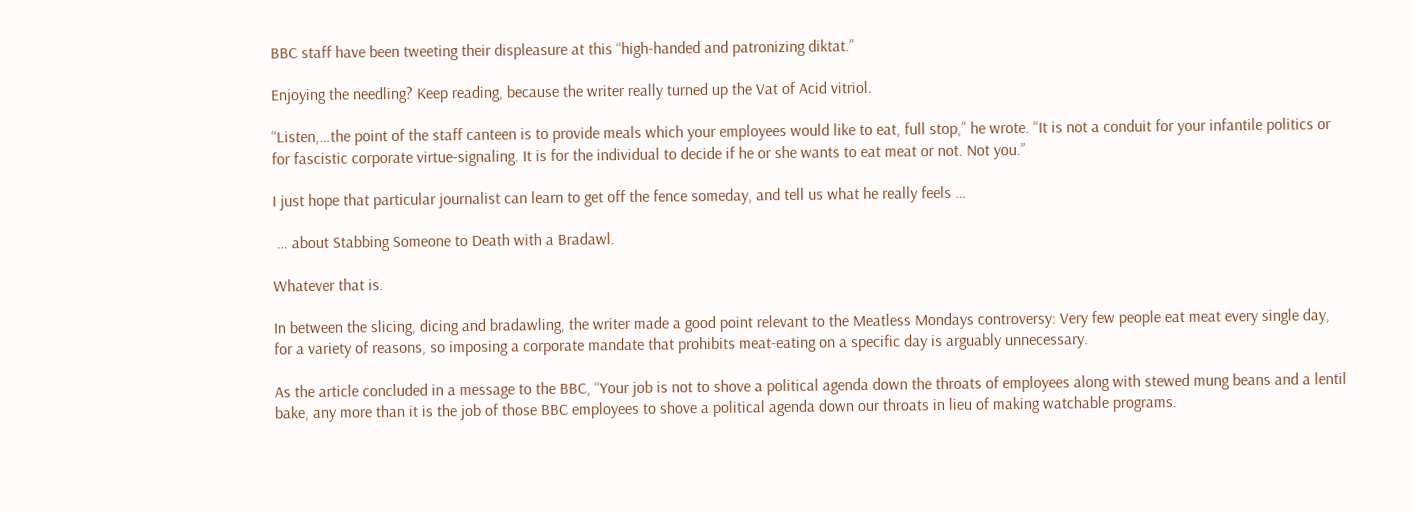BBC staff have been tweeting their displeasure at this “high-handed and patronizing diktat.”

Enjoying the needling? Keep reading, because the writer really turned up the Vat of Acid vitriol.

“Listen,…the point of the staff canteen is to provide meals which your employees would like to eat, full stop,” he wrote. “It is not a conduit for your infantile politics or for fascistic corporate virtue-signaling. It is for the individual to decide if he or she wants to eat meat or not. Not you.”

I just hope that particular journalist can learn to get off the fence someday, and tell us what he really feels …

 … about Stabbing Someone to Death with a Bradawl.

Whatever that is.

In between the slicing, dicing and bradawling, the writer made a good point relevant to the Meatless Mondays controversy: Very few people eat meat every single day, for a variety of reasons, so imposing a corporate mandate that prohibits meat-eating on a specific day is arguably unnecessary.

As the article concluded in a message to the BBC, “Your job is not to shove a political agenda down the throats of employees along with stewed mung beans and a lentil bake, any more than it is the job of those BBC employees to shove a political agenda down our throats in lieu of making watchable programs.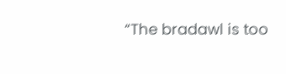“The bradawl is too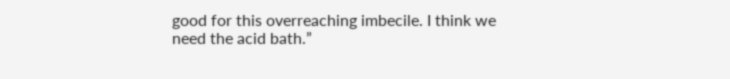good for this overreaching imbecile. I think we need the acid bath.”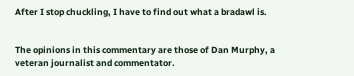After I stop chuckling, I have to find out what a bradawl is.


The opinions in this commentary are those of Dan Murphy, a veteran journalist and commentator.